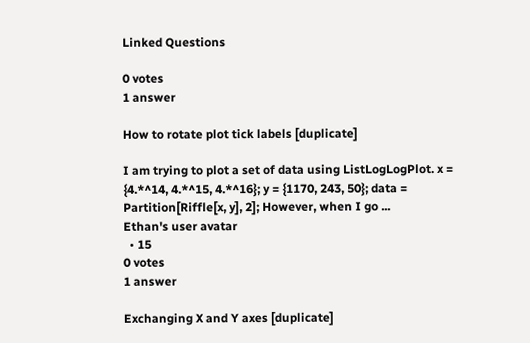Linked Questions

0 votes
1 answer

How to rotate plot tick labels [duplicate]

I am trying to plot a set of data using ListLogLogPlot. x = {4.*^14, 4.*^15, 4.*^16}; y = {1170, 243, 50}; data = Partition[Riffle[x, y], 2]; However, when I go ...
Ethan's user avatar
  • 15
0 votes
1 answer

Exchanging X and Y axes [duplicate]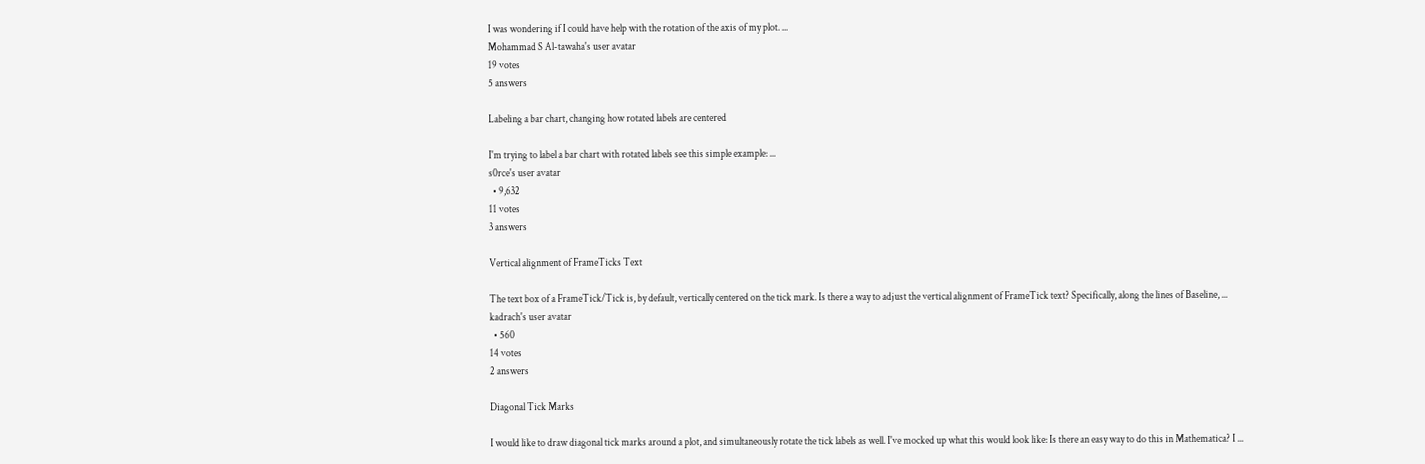I was wondering if I could have help with the rotation of the axis of my plot. ...
Mohammad S Al-tawaha's user avatar
19 votes
5 answers

Labeling a bar chart, changing how rotated labels are centered

I'm trying to label a bar chart with rotated labels see this simple example: ...
s0rce's user avatar
  • 9,632
11 votes
3 answers

Vertical alignment of FrameTicks Text

The text box of a FrameTick/Tick is, by default, vertically centered on the tick mark. Is there a way to adjust the vertical alignment of FrameTick text? Specifically, along the lines of Baseline, ...
kadrach's user avatar
  • 560
14 votes
2 answers

Diagonal Tick Marks

I would like to draw diagonal tick marks around a plot, and simultaneously rotate the tick labels as well. I've mocked up what this would look like: Is there an easy way to do this in Mathematica? I ...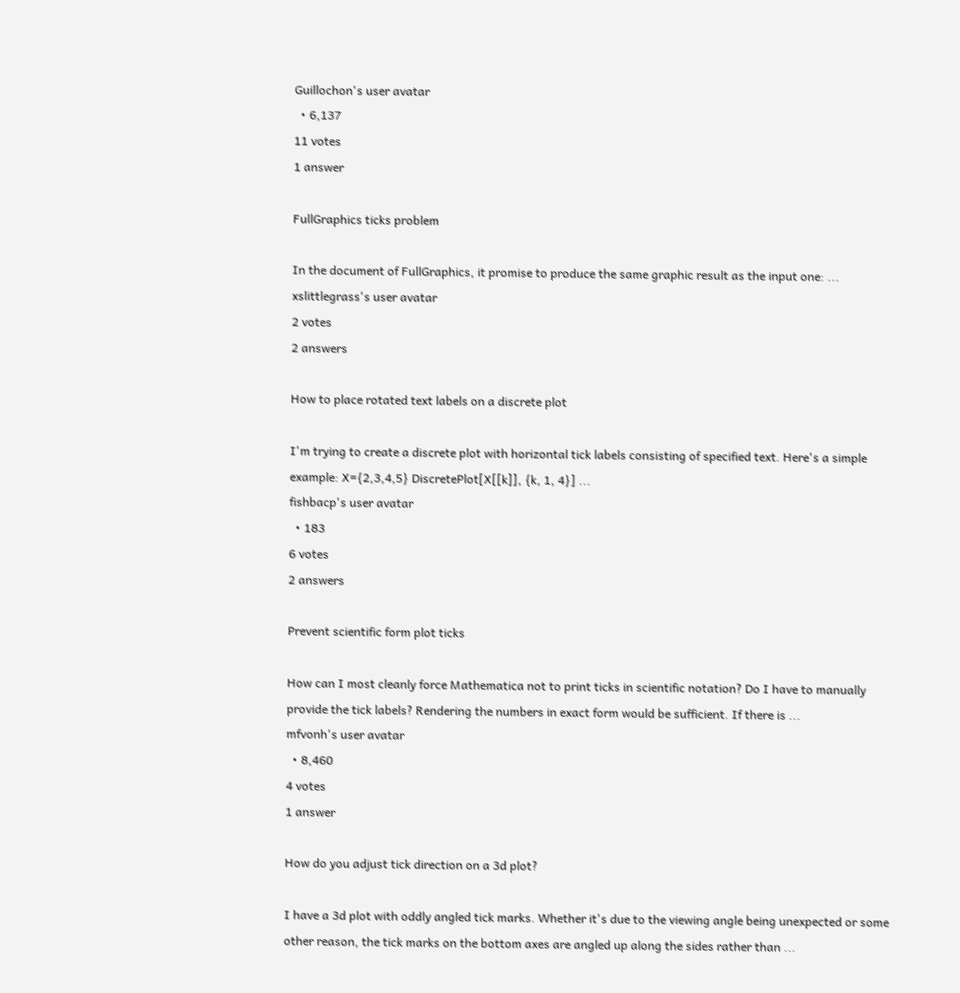Guillochon's user avatar
  • 6,137
11 votes
1 answer

FullGraphics ticks problem

In the document of FullGraphics, it promise to produce the same graphic result as the input one: ...
xslittlegrass's user avatar
2 votes
2 answers

How to place rotated text labels on a discrete plot

I'm trying to create a discrete plot with horizontal tick labels consisting of specified text. Here's a simple example: X={2,3,4,5} DiscretePlot[X[[k]], {k, 1, 4}] ...
fishbacp's user avatar
  • 183
6 votes
2 answers

Prevent scientific form plot ticks

How can I most cleanly force Mathematica not to print ticks in scientific notation? Do I have to manually provide the tick labels? Rendering the numbers in exact form would be sufficient. If there is ...
mfvonh's user avatar
  • 8,460
4 votes
1 answer

How do you adjust tick direction on a 3d plot?

I have a 3d plot with oddly angled tick marks. Whether it's due to the viewing angle being unexpected or some other reason, the tick marks on the bottom axes are angled up along the sides rather than ...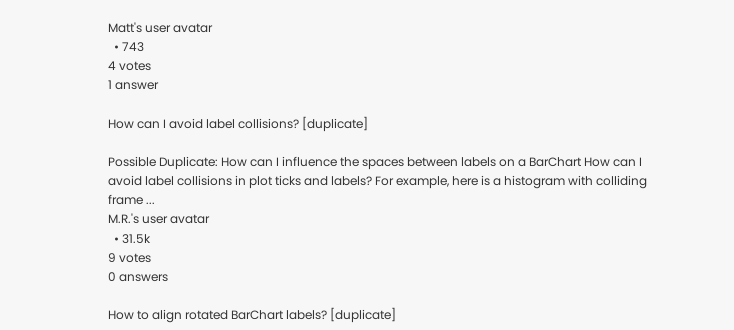Matt's user avatar
  • 743
4 votes
1 answer

How can I avoid label collisions? [duplicate]

Possible Duplicate: How can I influence the spaces between labels on a BarChart How can I avoid label collisions in plot ticks and labels? For example, here is a histogram with colliding frame ...
M.R.'s user avatar
  • 31.5k
9 votes
0 answers

How to align rotated BarChart labels? [duplicate]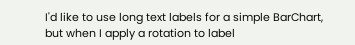I'd like to use long text labels for a simple BarChart, but when I apply a rotation to label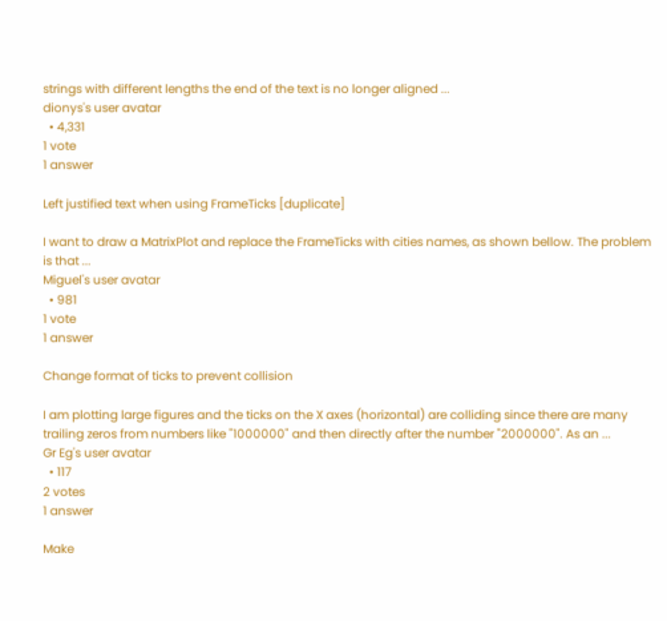strings with different lengths the end of the text is no longer aligned ...
dionys's user avatar
  • 4,331
1 vote
1 answer

Left justified text when using FrameTicks [duplicate]

I want to draw a MatrixPlot and replace the FrameTicks with cities names, as shown bellow. The problem is that ...
Miguel's user avatar
  • 981
1 vote
1 answer

Change format of ticks to prevent collision

I am plotting large figures and the ticks on the X axes (horizontal) are colliding since there are many trailing zeros from numbers like "1000000" and then directly after the number "2000000". As an ...
Gr Eg's user avatar
  • 117
2 votes
1 answer

Make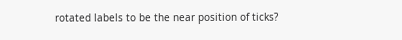rotated labels to be the near position of ticks?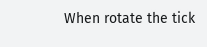When rotate the tick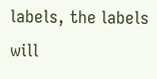labels, the labels will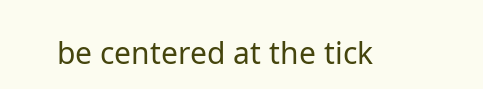be centered at the tick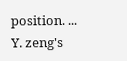position. ...
Y. zeng's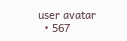user avatar
  • 567